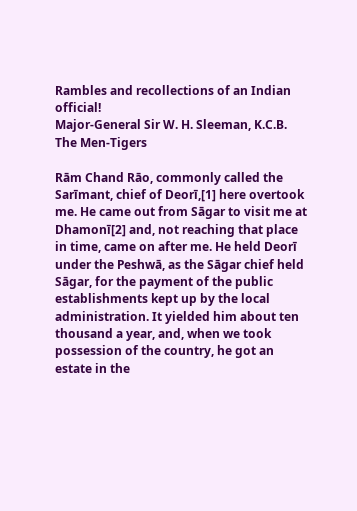Rambles and recollections of an Indian official!
Major-General Sir W. H. Sleeman, K.C.B.
The Men-Tigers

Rām Chand Rāo, commonly called the Sarīmant, chief of Deorī,[1] here overtook me. He came out from Sāgar to visit me at Dhamonī[2] and, not reaching that place in time, came on after me. He held Deorī under the Peshwā, as the Sāgar chief held Sāgar, for the payment of the public establishments kept up by the local administration. It yielded him about ten thousand a year, and, when we took possession of the country, he got an estate in the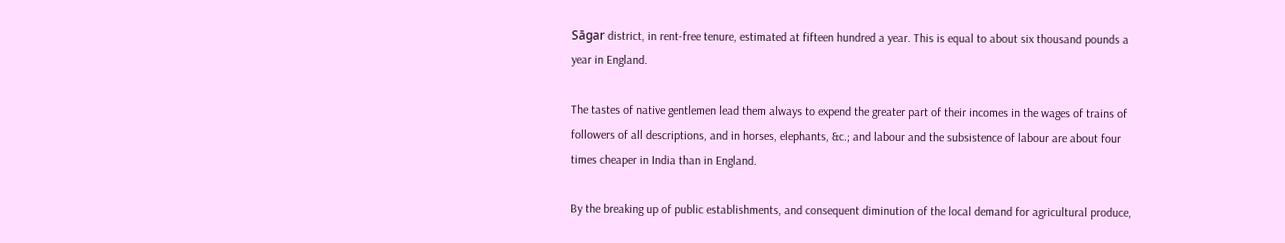Sāgar district, in rent-free tenure, estimated at fifteen hundred a year. This is equal to about six thousand pounds a year in England.

The tastes of native gentlemen lead them always to expend the greater part of their incomes in the wages of trains of followers of all descriptions, and in horses, elephants, &c.; and labour and the subsistence of labour are about four times cheaper in India than in England.

By the breaking up of public establishments, and consequent diminution of the local demand for agricultural produce,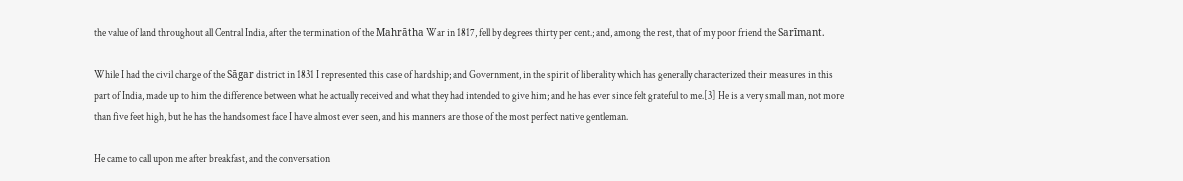the value of land throughout all Central India, after the termination of the Mahrātha War in 1817, fell by degrees thirty per cent.; and, among the rest, that of my poor friend the Sarīmant.

While I had the civil charge of the Sāgar district in 1831 I represented this case of hardship; and Government, in the spirit of liberality which has generally characterized their measures in this part of India, made up to him the difference between what he actually received and what they had intended to give him; and he has ever since felt grateful to me.[3] He is a very small man, not more than five feet high, but he has the handsomest face I have almost ever seen, and his manners are those of the most perfect native gentleman.

He came to call upon me after breakfast, and the conversation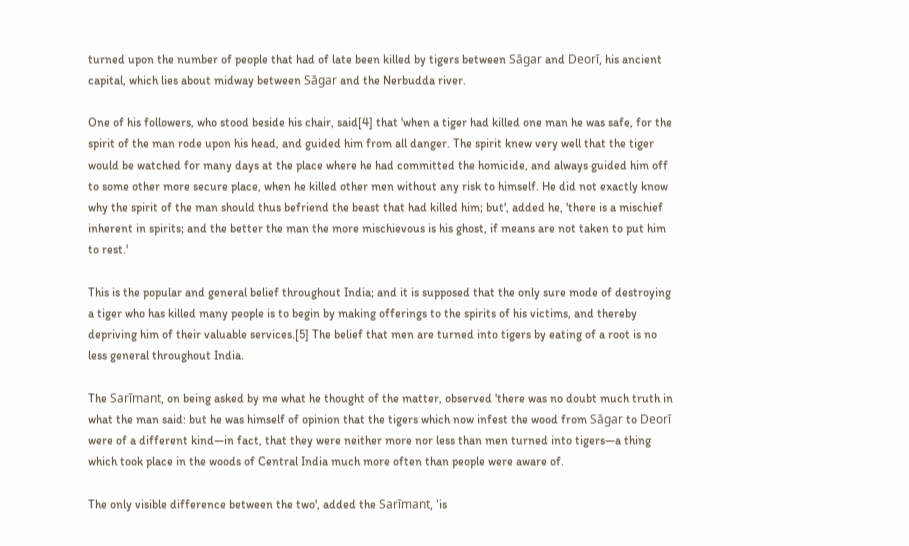turned upon the number of people that had of late been killed by tigers between Sāgar and Deorī, his ancient capital, which lies about midway between Sāgar and the Nerbudda river.

One of his followers, who stood beside his chair, said[4] that 'when a tiger had killed one man he was safe, for the spirit of the man rode upon his head, and guided him from all danger. The spirit knew very well that the tiger would be watched for many days at the place where he had committed the homicide, and always guided him off to some other more secure place, when he killed other men without any risk to himself. He did not exactly know why the spirit of the man should thus befriend the beast that had killed him; but', added he, 'there is a mischief inherent in spirits; and the better the man the more mischievous is his ghost, if means are not taken to put him to rest.'

This is the popular and general belief throughout India; and it is supposed that the only sure mode of destroying a tiger who has killed many people is to begin by making offerings to the spirits of his victims, and thereby depriving him of their valuable services.[5] The belief that men are turned into tigers by eating of a root is no less general throughout India.

The Sarīmant, on being asked by me what he thought of the matter, observed 'there was no doubt much truth in what the man said: but he was himself of opinion that the tigers which now infest the wood from Sāgar to Deorī were of a different kind—in fact, that they were neither more nor less than men turned into tigers—a thing which took place in the woods of Central India much more often than people were aware of.

The only visible difference between the two', added the Sarīmant, 'is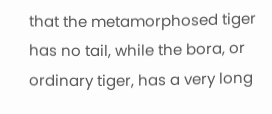that the metamorphosed tiger has no tail, while the bora, or ordinary tiger, has a very long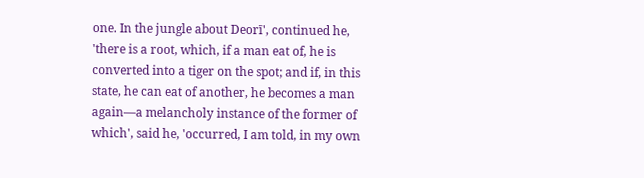one. In the jungle about Deorī', continued he, 'there is a root, which, if a man eat of, he is converted into a tiger on the spot; and if, in this state, he can eat of another, he becomes a man again—a melancholy instance of the former of which', said he, 'occurred, I am told, in my own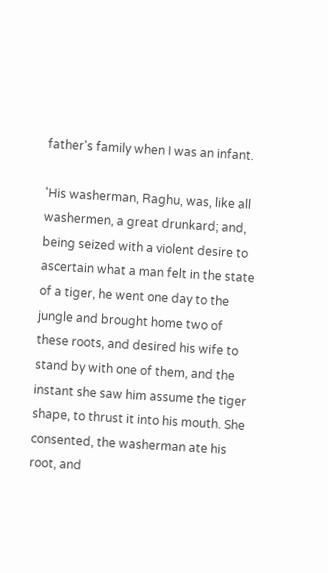father's family when I was an infant.

'His washerman, Raghu, was, like all washermen, a great drunkard; and, being seized with a violent desire to ascertain what a man felt in the state of a tiger, he went one day to the jungle and brought home two of these roots, and desired his wife to stand by with one of them, and the instant she saw him assume the tiger shape, to thrust it into his mouth. She consented, the washerman ate his root, and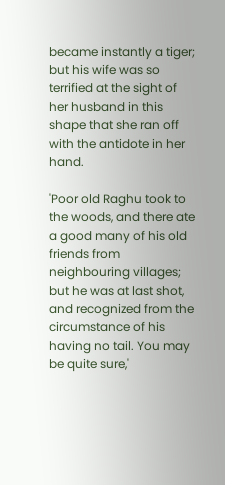became instantly a tiger; but his wife was so terrified at the sight of her husband in this shape that she ran off with the antidote in her hand.

'Poor old Raghu took to the woods, and there ate a good many of his old friends from neighbouring villages; but he was at last shot, and recognized from the circumstance of his having no tail. You may be quite sure,'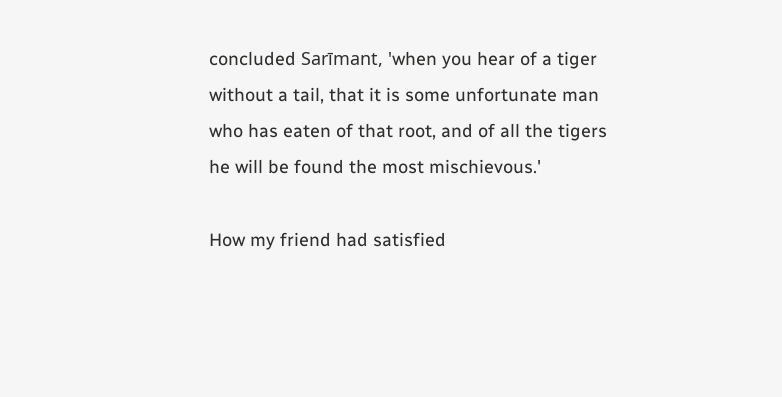concluded Sarīmant, 'when you hear of a tiger without a tail, that it is some unfortunate man who has eaten of that root, and of all the tigers he will be found the most mischievous.'

How my friend had satisfied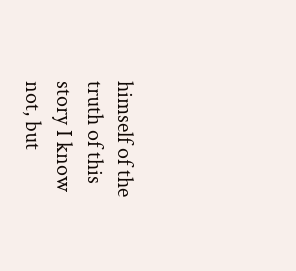himself of the truth of this story I know not, but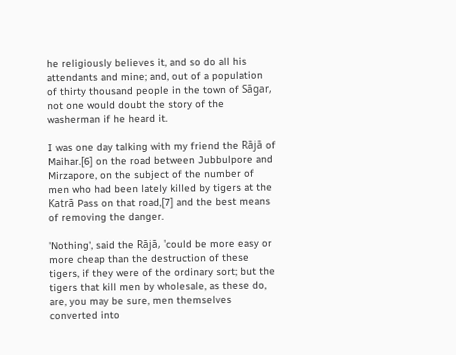he religiously believes it, and so do all his attendants and mine; and, out of a population of thirty thousand people in the town of Sāgar, not one would doubt the story of the washerman if he heard it.

I was one day talking with my friend the Rājā of Maihar.[6] on the road between Jubbulpore and Mirzapore, on the subject of the number of men who had been lately killed by tigers at the Katrā Pass on that road,[7] and the best means of removing the danger.

'Nothing', said the Rājā, 'could be more easy or more cheap than the destruction of these tigers, if they were of the ordinary sort; but the tigers that kill men by wholesale, as these do, are, you may be sure, men themselves converted into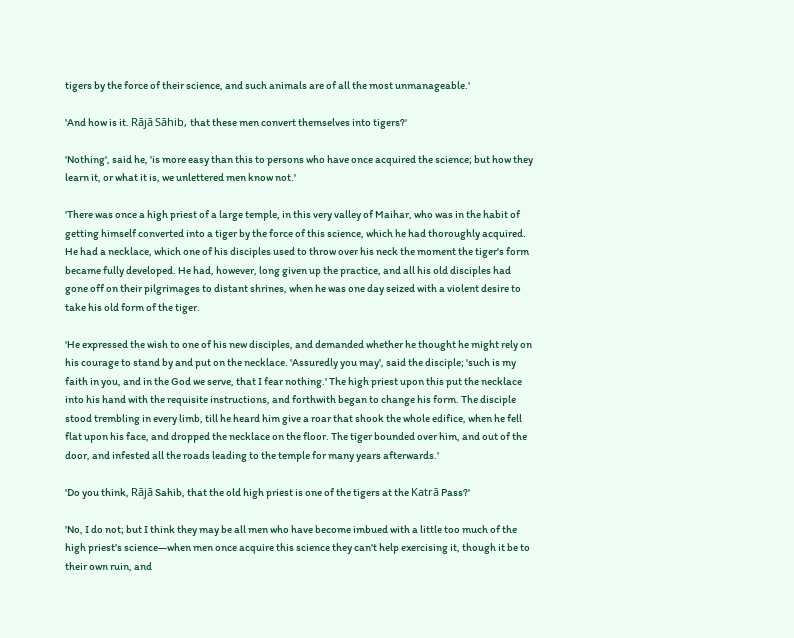tigers by the force of their science, and such animals are of all the most unmanageable.'

'And how is it. Rājā Sāhib, that these men convert themselves into tigers?'

'Nothing', said he, 'is more easy than this to persons who have once acquired the science; but how they learn it, or what it is, we unlettered men know not.'

'There was once a high priest of a large temple, in this very valley of Maihar, who was in the habit of getting himself converted into a tiger by the force of this science, which he had thoroughly acquired. He had a necklace, which one of his disciples used to throw over his neck the moment the tiger's form became fully developed. He had, however, long given up the practice, and all his old disciples had gone off on their pilgrimages to distant shrines, when he was one day seized with a violent desire to take his old form of the tiger.

'He expressed the wish to one of his new disciples, and demanded whether he thought he might rely on his courage to stand by and put on the necklace. 'Assuredly you may', said the disciple; 'such is my faith in you, and in the God we serve, that I fear nothing.' The high priest upon this put the necklace into his hand with the requisite instructions, and forthwith began to change his form. The disciple stood trembling in every limb, till he heard him give a roar that shook the whole edifice, when he fell flat upon his face, and dropped the necklace on the floor. The tiger bounded over him, and out of the door, and infested all the roads leading to the temple for many years afterwards.'

'Do you think, Rājā Sahib, that the old high priest is one of the tigers at the Katrā Pass?'

'No, I do not; but I think they may be all men who have become imbued with a little too much of the high priest's science—when men once acquire this science they can't help exercising it, though it be to their own ruin, and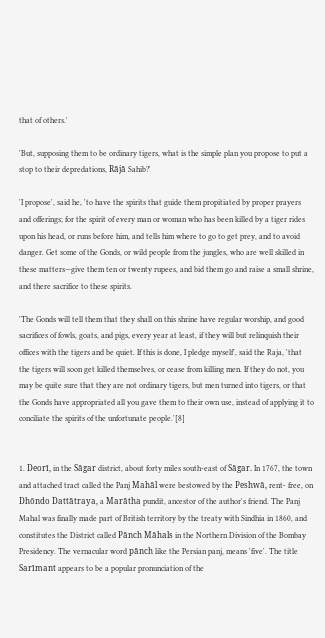that of others.'

'But, supposing them to be ordinary tigers, what is the simple plan you propose to put a stop to their depredations, Rājā Sahib?'

'I propose', said he, 'to have the spirits that guide them propitiated by proper prayers and offerings; for the spirit of every man or woman who has been killed by a tiger rides upon his head, or runs before him, and tells him where to go to get prey, and to avoid danger. Get some of the Gonds, or wild people from the jungles, who are well skilled in these matters—give them ten or twenty rupees, and bid them go and raise a small shrine, and there sacrifice to these spirits.

'The Gonds will tell them that they shall on this shrine have regular worship, and good sacrifices of fowls, goats, and pigs, every year at least, if they will but relinquish their offices with the tigers and be quiet. If this is done, I pledge myself', said the Raja, 'that the tigers will soon get killed themselves, or cease from killing men. If they do not, you may be quite sure that they are not ordinary tigers, but men turned into tigers, or that the Gonds have appropriated all you gave them to their own use, instead of applying it to conciliate the spirits of the unfortunate people.'[8]


1. Deorī, in the Sāgar district, about forty miles south-east of Sāgar. In 1767, the town and attached tract called the Panj Mahāl were bestowed by the Peshwā, rent- free, on Dhōndo Dattātraya, a Marātha pundit, ancestor of the author's friend. The Panj Mahal was finally made part of British territory by the treaty with Sindhia in 1860, and constitutes the District called Pānch Māhals in the Northern Division of the Bombay Presidency. The vernacular word pānch like the Persian panj, means 'five'. The title Sarīmant appears to be a popular pronunciation of the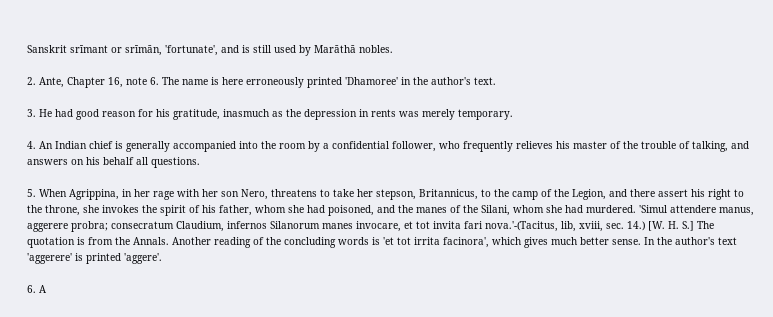Sanskrit srīmant or srīmān, 'fortunate', and is still used by Marāthā nobles.

2. Ante, Chapter 16, note 6. The name is here erroneously printed 'Dhamoree' in the author's text.

3. He had good reason for his gratitude, inasmuch as the depression in rents was merely temporary.

4. An Indian chief is generally accompanied into the room by a confidential follower, who frequently relieves his master of the trouble of talking, and answers on his behalf all questions.

5. When Agrippina, in her rage with her son Nero, threatens to take her stepson, Britannicus, to the camp of the Legion, and there assert his right to the throne, she invokes the spirit of his father, whom she had poisoned, and the manes of the Silani, whom she had murdered. 'Simul attendere manus, aggerere probra; consecratum Claudium, infernos Silanorum manes invocare, et tot invita fari nova.'-(Tacitus, lib, xviii, sec. 14.) [W. H. S.] The quotation is from the Annals. Another reading of the concluding words is 'et tot irrita facinora', which gives much better sense. In the author's text 'aggerere' is printed 'aggere'.

6. A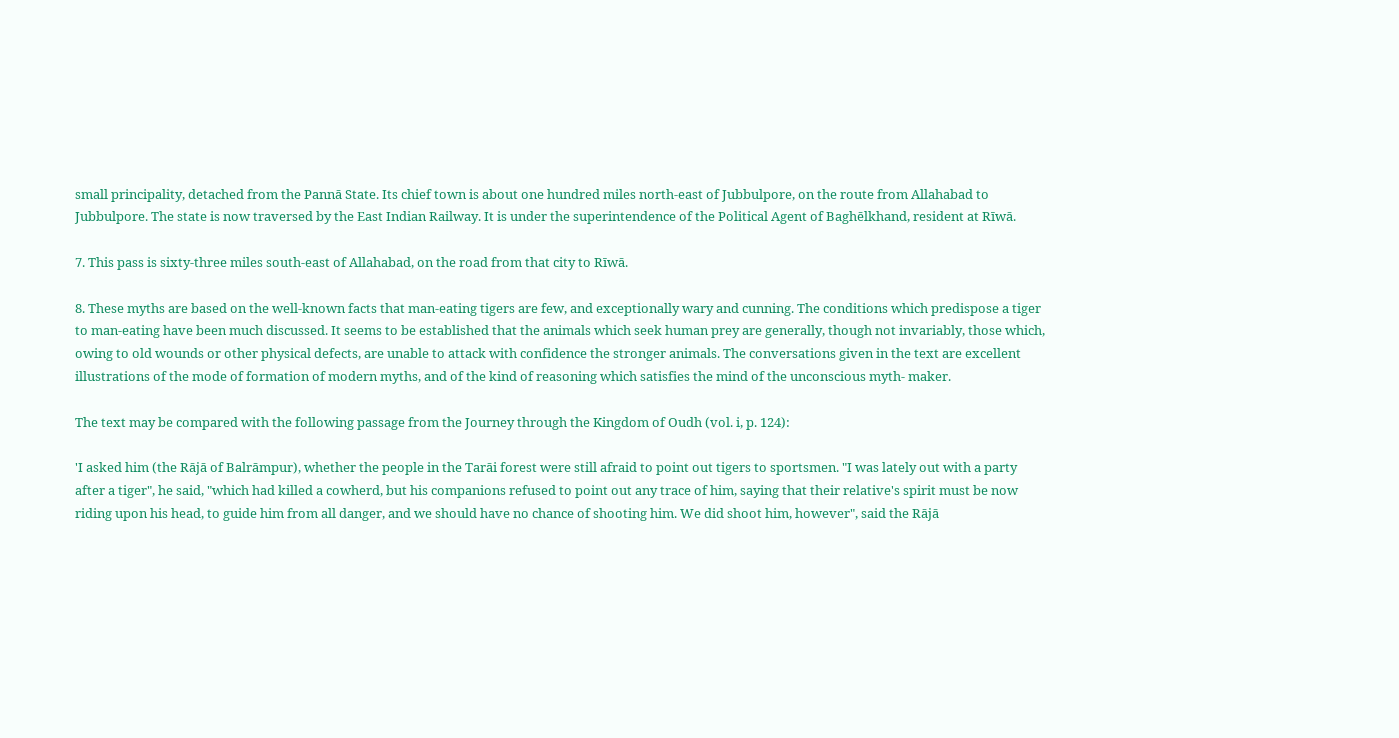small principality, detached from the Pannā State. Its chief town is about one hundred miles north-east of Jubbulpore, on the route from Allahabad to Jubbulpore. The state is now traversed by the East Indian Railway. It is under the superintendence of the Political Agent of Baghēlkhand, resident at Rīwā.

7. This pass is sixty-three miles south-east of Allahabad, on the road from that city to Rīwā.

8. These myths are based on the well-known facts that man-eating tigers are few, and exceptionally wary and cunning. The conditions which predispose a tiger to man-eating have been much discussed. It seems to be established that the animals which seek human prey are generally, though not invariably, those which, owing to old wounds or other physical defects, are unable to attack with confidence the stronger animals. The conversations given in the text are excellent illustrations of the mode of formation of modern myths, and of the kind of reasoning which satisfies the mind of the unconscious myth- maker.

The text may be compared with the following passage from the Journey through the Kingdom of Oudh (vol. i, p. 124):

'I asked him (the Rājā of Balrāmpur), whether the people in the Tarāi forest were still afraid to point out tigers to sportsmen. "I was lately out with a party after a tiger", he said, "which had killed a cowherd, but his companions refused to point out any trace of him, saying that their relative's spirit must be now riding upon his head, to guide him from all danger, and we should have no chance of shooting him. We did shoot him, however", said the Rājā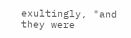exultingly, "and they were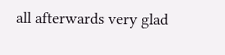all afterwards very glad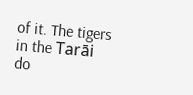of it. The tigers in the Tarāi do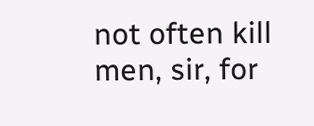not often kill men, sir, for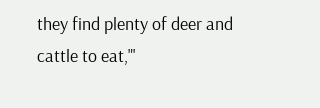they find plenty of deer and cattle to eat,"'